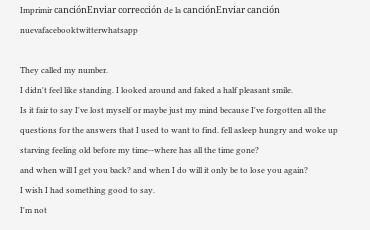Imprimir canciónEnviar corrección de la canciónEnviar canción nuevafacebooktwitterwhatsapp

They called my number.
I didn't feel like standing. I looked around and faked a half pleasant smile.
Is it fair to say I've lost myself or maybe just my mind because I've forgotten all the questions for the answers that I used to want to find. fell asleep hungry and woke up starving feeling old before my time--where has all the time gone?
and when will I get you back? and when I do will it only be to lose you again?
I wish I had something good to say.
I'm not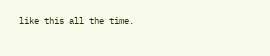like this all the time.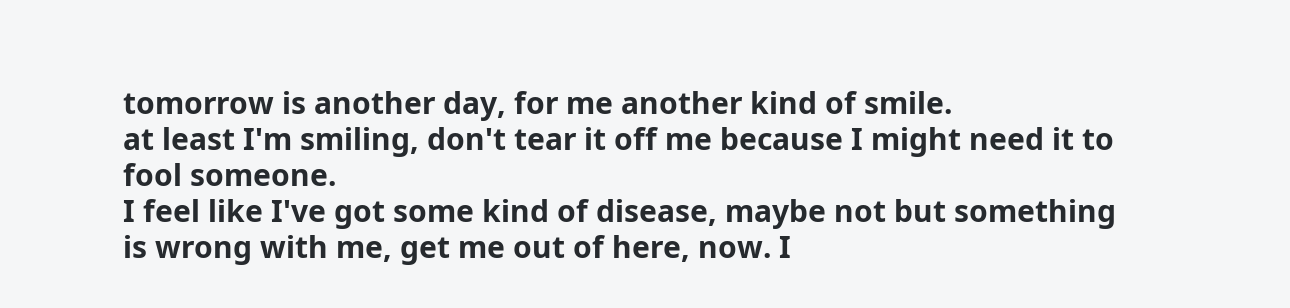tomorrow is another day, for me another kind of smile.
at least I'm smiling, don't tear it off me because I might need it to fool someone.
I feel like I've got some kind of disease, maybe not but something is wrong with me, get me out of here, now. I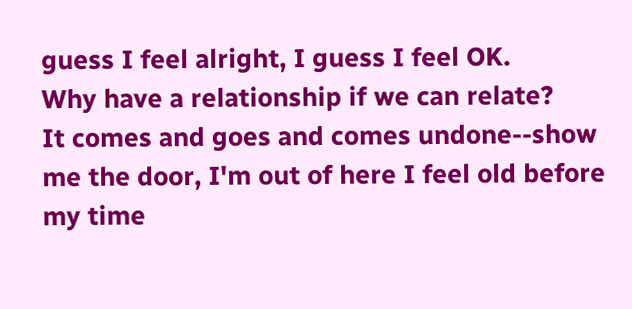guess I feel alright, I guess I feel OK.
Why have a relationship if we can relate?
It comes and goes and comes undone--show me the door, I'm out of here I feel old before my time